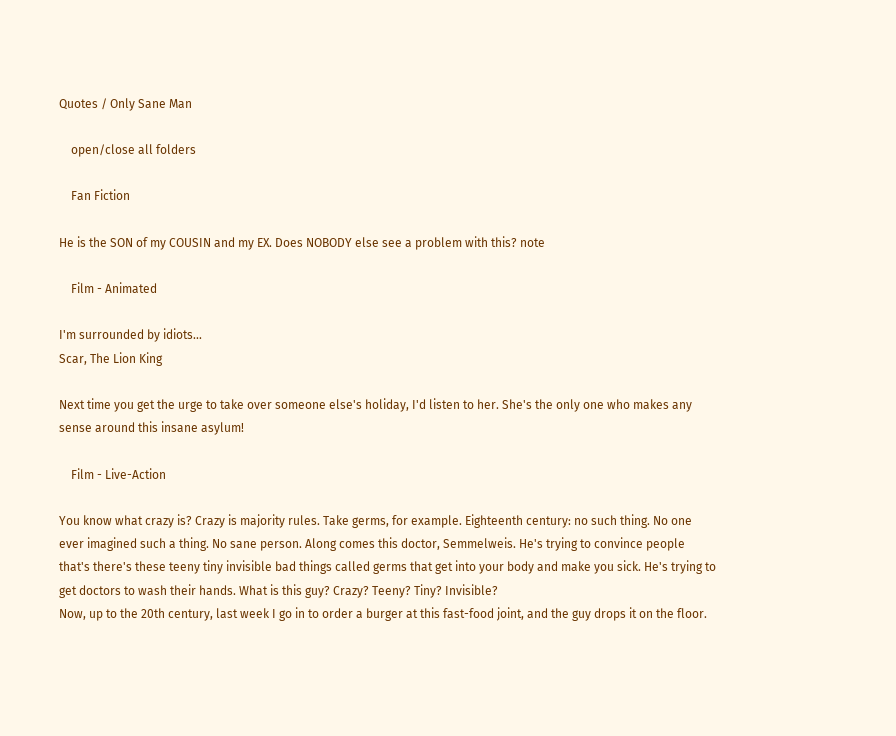Quotes / Only Sane Man

    open/close all folders

    Fan Fiction

He is the SON of my COUSIN and my EX. Does NOBODY else see a problem with this? note

    Film - Animated

I'm surrounded by idiots...
Scar, The Lion King

Next time you get the urge to take over someone else's holiday, I'd listen to her. She's the only one who makes any sense around this insane asylum!

    Film - Live-Action

You know what crazy is? Crazy is majority rules. Take germs, for example. Eighteenth century: no such thing. No one ever imagined such a thing. No sane person. Along comes this doctor, Semmelweis. He's trying to convince people that's there's these teeny tiny invisible bad things called germs that get into your body and make you sick. He's trying to get doctors to wash their hands. What is this guy? Crazy? Teeny? Tiny? Invisible?
Now, up to the 20th century, last week I go in to order a burger at this fast-food joint, and the guy drops it on the floor.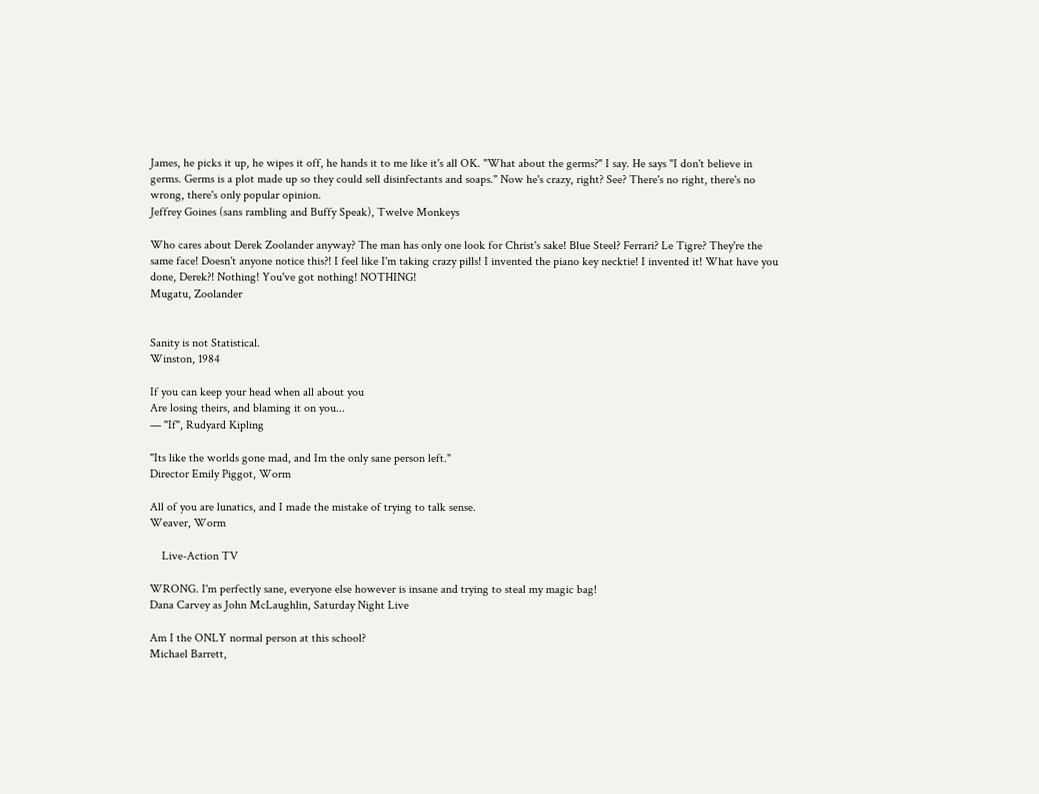James, he picks it up, he wipes it off, he hands it to me like it's all OK. "What about the germs?" I say. He says "I don't believe in germs. Germs is a plot made up so they could sell disinfectants and soaps." Now he's crazy, right? See? There's no right, there's no wrong, there's only popular opinion.
Jeffrey Goines (sans rambling and Buffy Speak), Twelve Monkeys

Who cares about Derek Zoolander anyway? The man has only one look for Christ's sake! Blue Steel? Ferrari? Le Tigre? They're the same face! Doesn't anyone notice this?! I feel like I'm taking crazy pills! I invented the piano key necktie! I invented it! What have you done, Derek?! Nothing! You've got nothing! NOTHING!
Mugatu, Zoolander


Sanity is not Statistical.
Winston, 1984

If you can keep your head when all about you
Are losing theirs, and blaming it on you...
— "If", Rudyard Kipling

"Its like the worlds gone mad, and Im the only sane person left."
Director Emily Piggot, Worm

All of you are lunatics, and I made the mistake of trying to talk sense.
Weaver, Worm

    Live-Action TV

WRONG. I'm perfectly sane, everyone else however is insane and trying to steal my magic bag!
Dana Carvey as John McLaughlin, Saturday Night Live

Am I the ONLY normal person at this school?
Michael Barrett,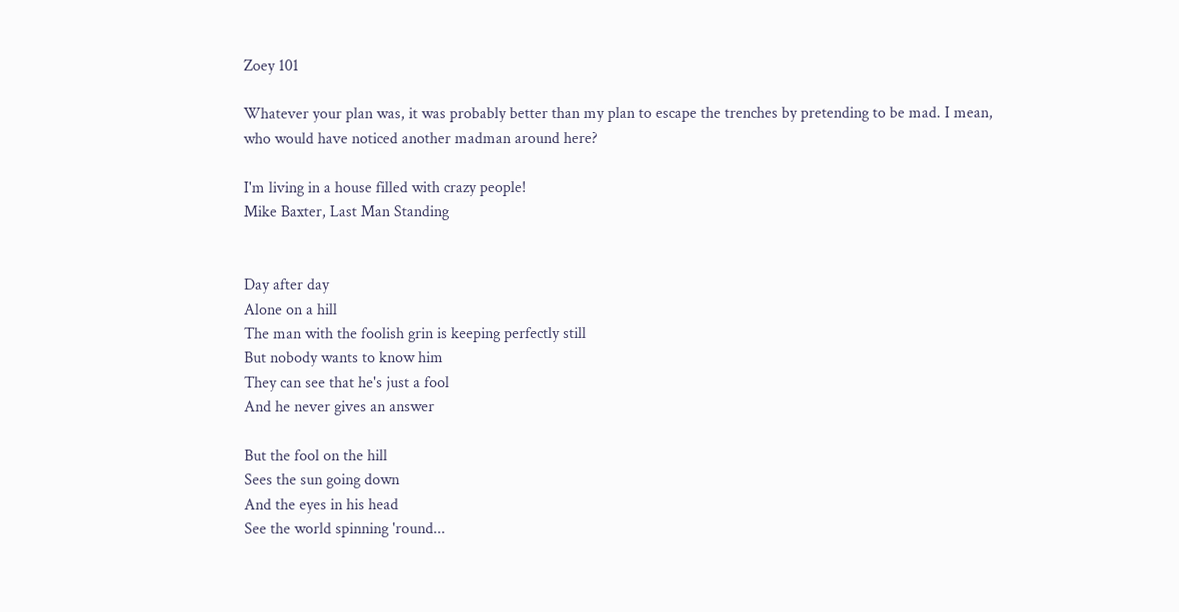Zoey 101

Whatever your plan was, it was probably better than my plan to escape the trenches by pretending to be mad. I mean, who would have noticed another madman around here?

I'm living in a house filled with crazy people!
Mike Baxter, Last Man Standing


Day after day
Alone on a hill
The man with the foolish grin is keeping perfectly still
But nobody wants to know him
They can see that he's just a fool
And he never gives an answer

But the fool on the hill
Sees the sun going down
And the eyes in his head
See the world spinning 'round...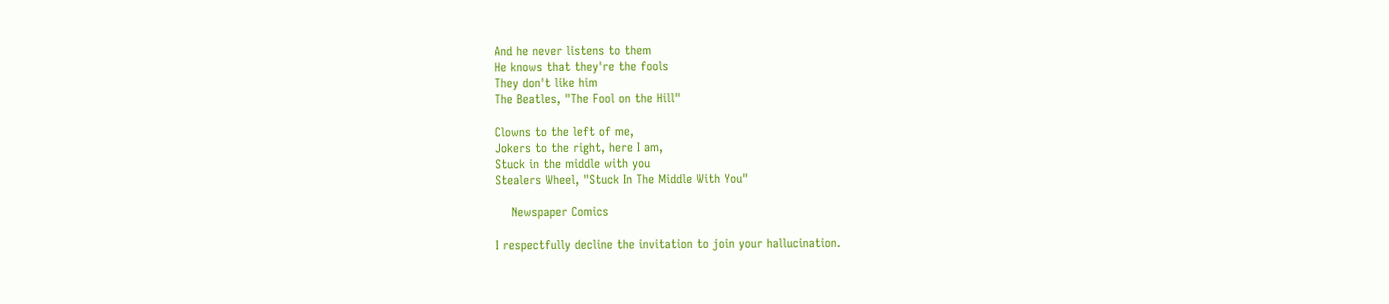And he never listens to them
He knows that they're the fools
They don't like him
The Beatles, "The Fool on the Hill"

Clowns to the left of me,
Jokers to the right, here I am,
Stuck in the middle with you
Stealers Wheel, "Stuck In The Middle With You"

    Newspaper Comics

I respectfully decline the invitation to join your hallucination.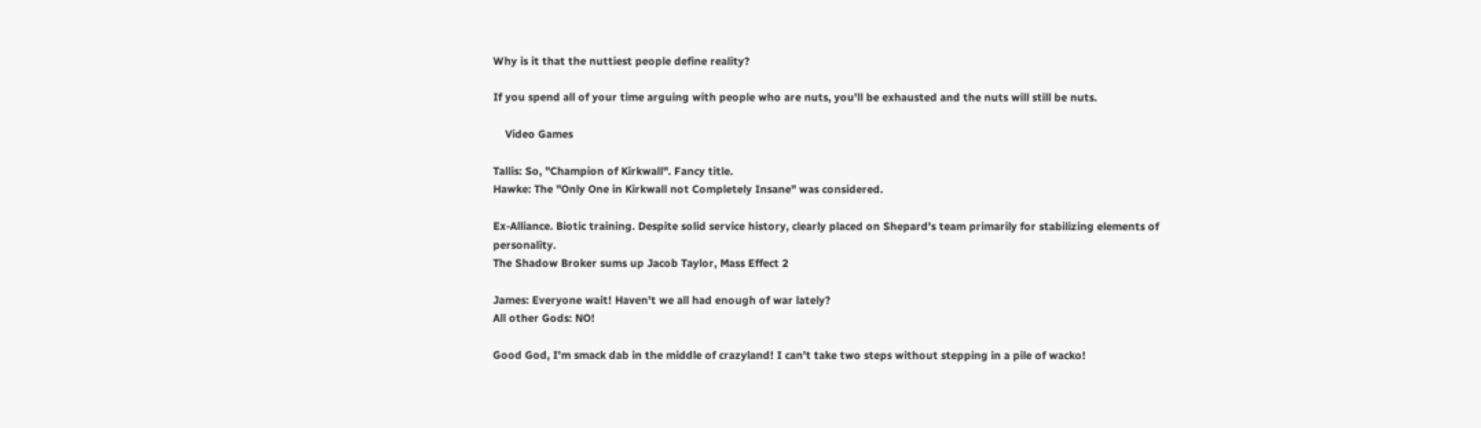Why is it that the nuttiest people define reality?

If you spend all of your time arguing with people who are nuts, you'll be exhausted and the nuts will still be nuts.

    Video Games

Tallis: So, "Champion of Kirkwall". Fancy title.
Hawke: The "Only One in Kirkwall not Completely Insane" was considered.

Ex-Alliance. Biotic training. Despite solid service history, clearly placed on Shepard's team primarily for stabilizing elements of personality.
The Shadow Broker sums up Jacob Taylor, Mass Effect 2

James: Everyone wait! Haven't we all had enough of war lately?
All other Gods: NO!

Good God, I'm smack dab in the middle of crazyland! I can't take two steps without stepping in a pile of wacko!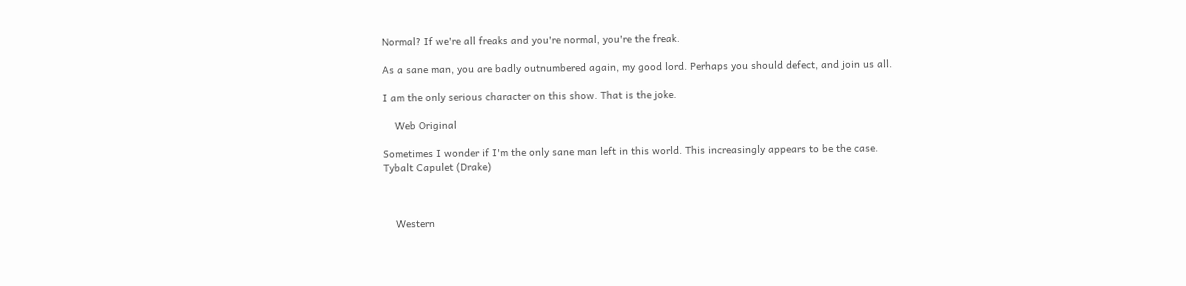Normal? If we're all freaks and you're normal, you're the freak.

As a sane man, you are badly outnumbered again, my good lord. Perhaps you should defect, and join us all.

I am the only serious character on this show. That is the joke.

    Web Original

Sometimes I wonder if I'm the only sane man left in this world. This increasingly appears to be the case.
Tybalt Capulet (Drake)



    Western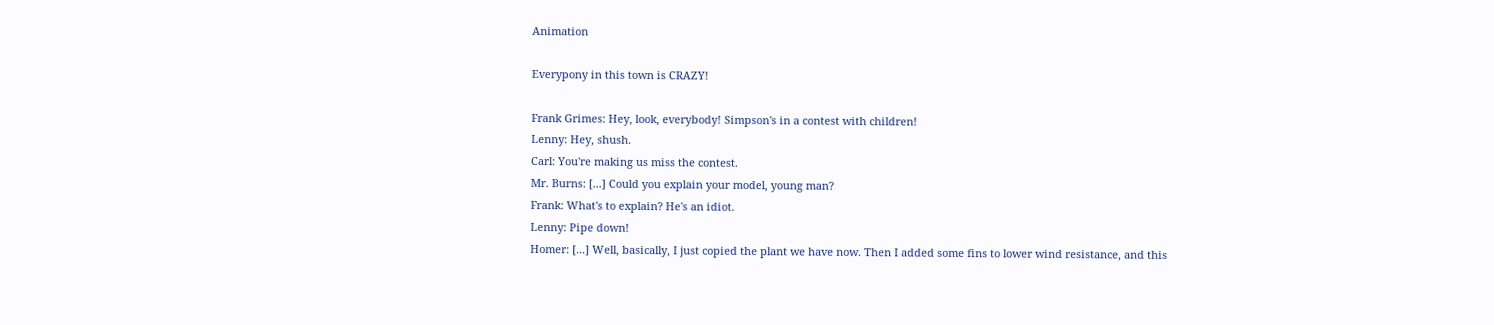Animation

Everypony in this town is CRAZY!

Frank Grimes: Hey, look, everybody! Simpson's in a contest with children!
Lenny: Hey, shush.
Carl: You're making us miss the contest.
Mr. Burns: [...] Could you explain your model, young man?
Frank: What's to explain? He's an idiot.
Lenny: Pipe down!
Homer: [...] Well, basically, I just copied the plant we have now. Then I added some fins to lower wind resistance, and this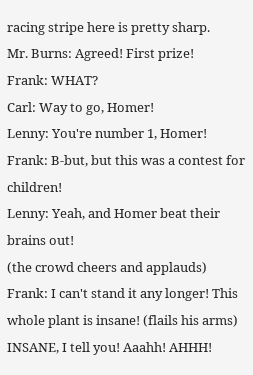racing stripe here is pretty sharp.
Mr. Burns: Agreed! First prize!
Frank: WHAT?
Carl: Way to go, Homer!
Lenny: You're number 1, Homer!
Frank: B-but, but this was a contest for children!
Lenny: Yeah, and Homer beat their brains out!
(the crowd cheers and applauds)
Frank: I can't stand it any longer! This whole plant is insane! (flails his arms) INSANE, I tell you! Aaahh! AHHH!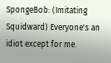SpongeBob: (Imitating Squidward) Everyone's an idiot except for me.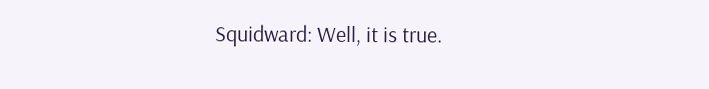Squidward: Well, it is true.